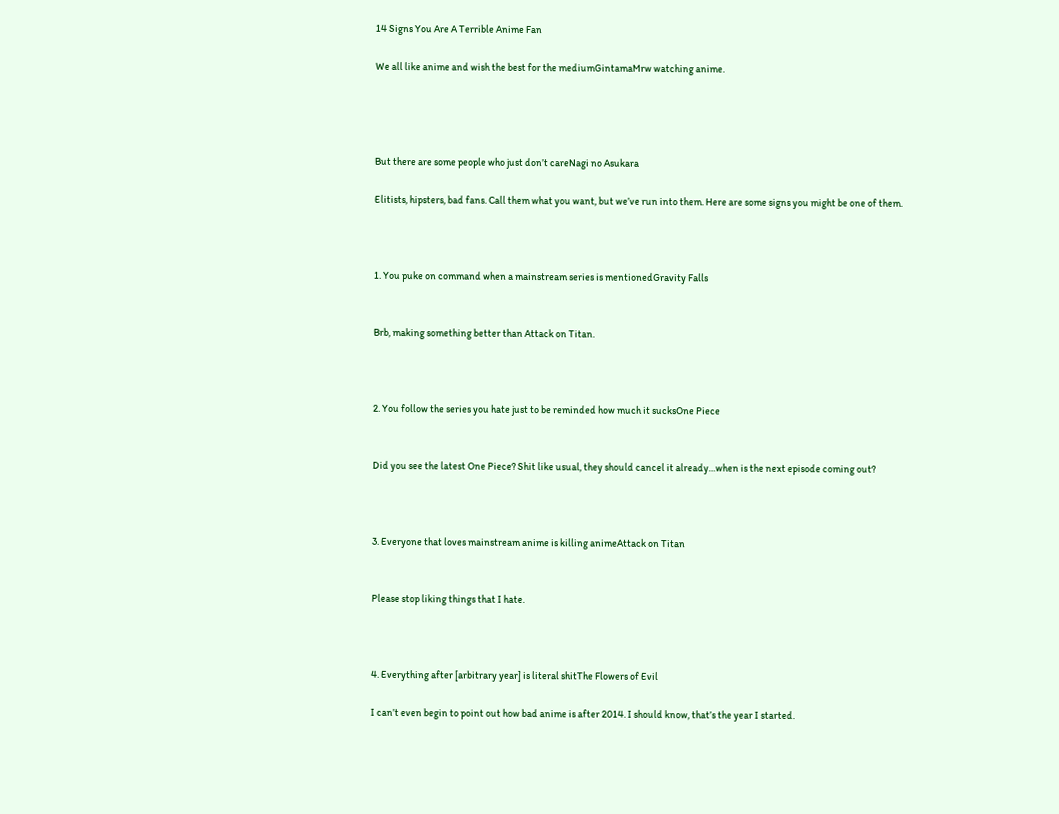14 Signs You Are A Terrible Anime Fan

We all like anime and wish the best for the mediumGintamaMrw watching anime.




But there are some people who just don’t careNagi no Asukara

Elitists, hipsters, bad fans. Call them what you want, but we’ve run into them. Here are some signs you might be one of them.



1. You puke on command when a mainstream series is mentionedGravity Falls


Brb, making something better than Attack on Titan.



2. You follow the series you hate just to be reminded how much it sucksOne Piece


Did you see the latest One Piece? Shit like usual, they should cancel it already…when is the next episode coming out?



3. Everyone that loves mainstream anime is killing animeAttack on Titan


Please stop liking things that I hate.



4. Everything after [arbitrary year] is literal shitThe Flowers of Evil

I can’t even begin to point out how bad anime is after 2014. I should know, that’s the year I started.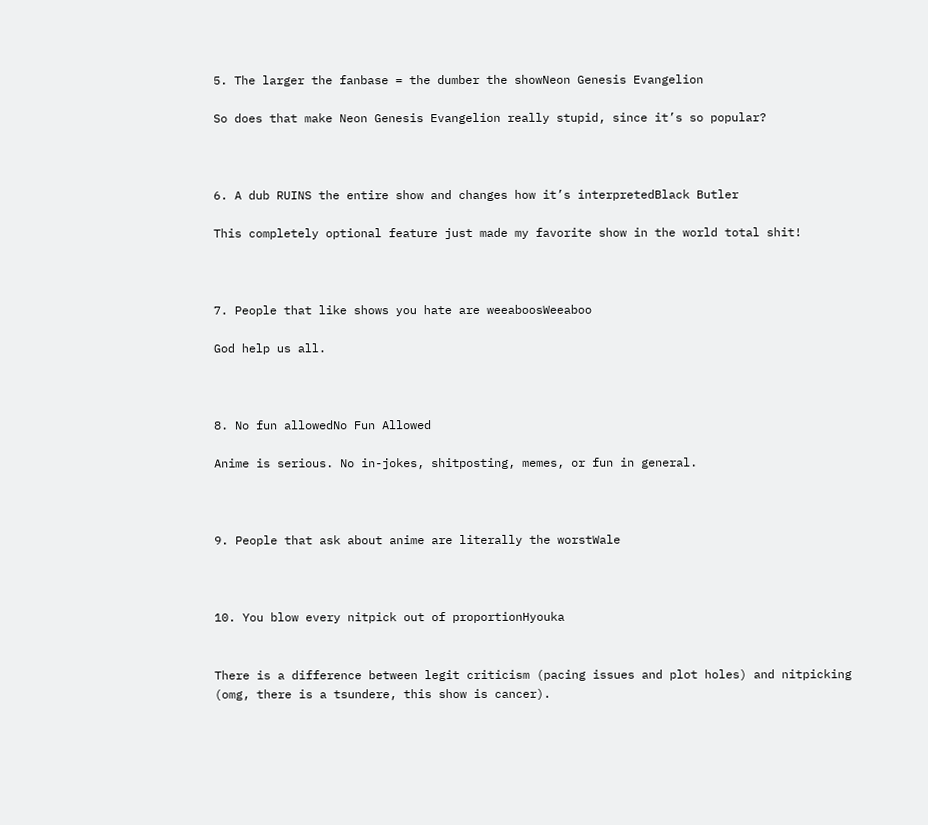5. The larger the fanbase = the dumber the showNeon Genesis Evangelion

So does that make Neon Genesis Evangelion really stupid, since it’s so popular?



6. A dub RUINS the entire show and changes how it’s interpretedBlack Butler

This completely optional feature just made my favorite show in the world total shit!



7. People that like shows you hate are weeaboosWeeaboo

God help us all.



8. No fun allowedNo Fun Allowed

Anime is serious. No in-jokes, shitposting, memes, or fun in general.



9. People that ask about anime are literally the worstWale



10. You blow every nitpick out of proportionHyouka


There is a difference between legit criticism (pacing issues and plot holes) and nitpicking (omg, there is a tsundere, this show is cancer).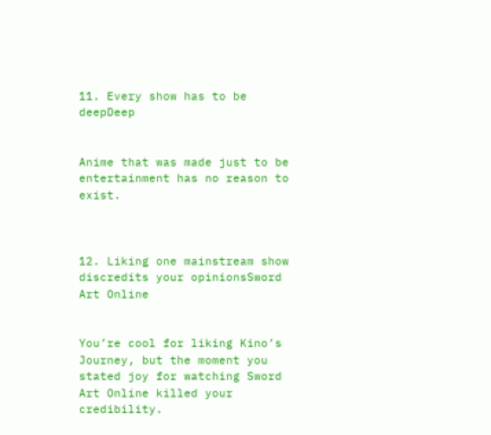11. Every show has to be deepDeep


Anime that was made just to be entertainment has no reason to exist.



12. Liking one mainstream show discredits your opinionsSword Art Online


You’re cool for liking Kino’s Journey, but the moment you stated joy for watching Sword Art Online killed your credibility.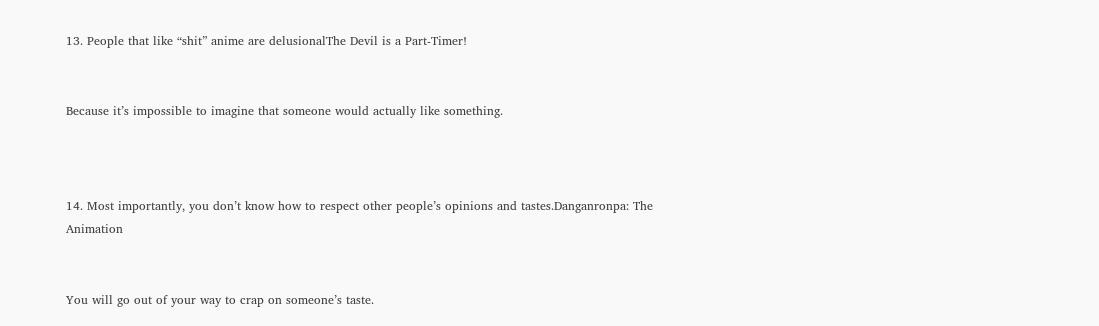13. People that like “shit” anime are delusionalThe Devil is a Part-Timer!


Because it’s impossible to imagine that someone would actually like something.



14. Most importantly, you don’t know how to respect other people’s opinions and tastes.Danganronpa: The Animation


You will go out of your way to crap on someone’s taste.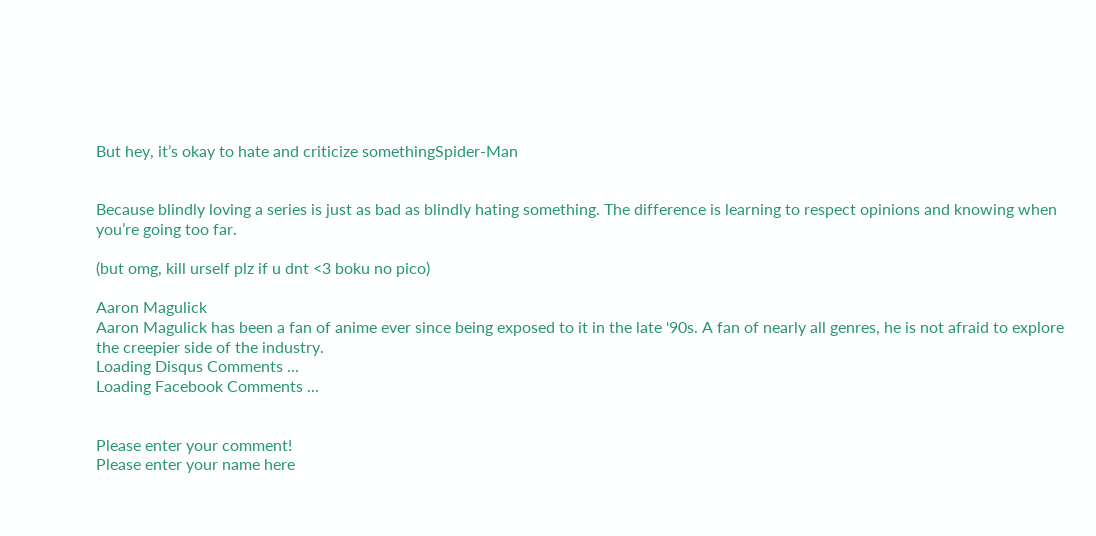But hey, it’s okay to hate and criticize somethingSpider-Man


Because blindly loving a series is just as bad as blindly hating something. The difference is learning to respect opinions and knowing when you’re going too far.

(but omg, kill urself plz if u dnt <3 boku no pico)

Aaron Magulick
Aaron Magulick has been a fan of anime ever since being exposed to it in the late '90s. A fan of nearly all genres, he is not afraid to explore the creepier side of the industry.
Loading Disqus Comments ...
Loading Facebook Comments ...


Please enter your comment!
Please enter your name here